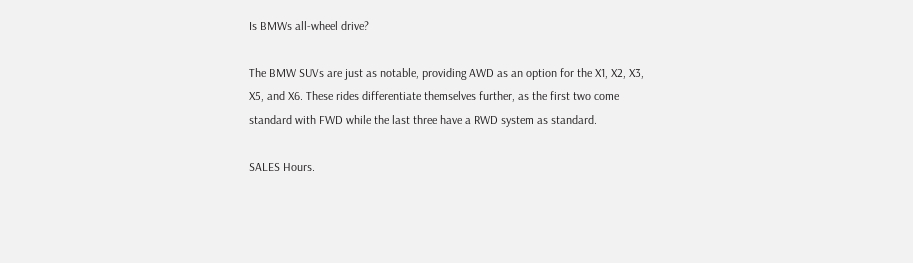Is BMWs all-wheel drive?

The BMW SUVs are just as notable, providing AWD as an option for the X1, X2, X3, X5, and X6. These rides differentiate themselves further, as the first two come standard with FWD while the last three have a RWD system as standard.

SALES Hours.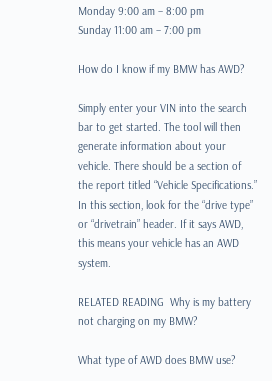Monday 9:00 am – 8:00 pm
Sunday 11:00 am – 7:00 pm

How do I know if my BMW has AWD?

Simply enter your VIN into the search bar to get started. The tool will then generate information about your vehicle. There should be a section of the report titled “Vehicle Specifications.” In this section, look for the “drive type” or “drivetrain” header. If it says AWD, this means your vehicle has an AWD system.

RELATED READING  Why is my battery not charging on my BMW?

What type of AWD does BMW use?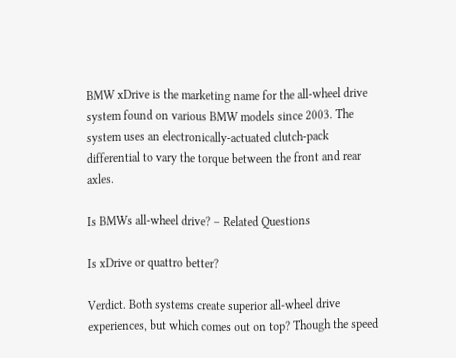BMW xDrive is the marketing name for the all-wheel drive system found on various BMW models since 2003. The system uses an electronically-actuated clutch-pack differential to vary the torque between the front and rear axles.

Is BMWs all-wheel drive? – Related Questions

Is xDrive or quattro better?

Verdict. Both systems create superior all-wheel drive experiences, but which comes out on top? Though the speed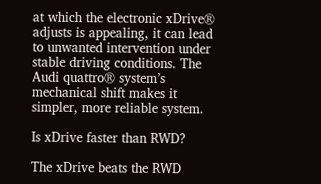at which the electronic xDrive® adjusts is appealing, it can lead to unwanted intervention under stable driving conditions. The Audi quattro® system’s mechanical shift makes it simpler, more reliable system.

Is xDrive faster than RWD?

The xDrive beats the RWD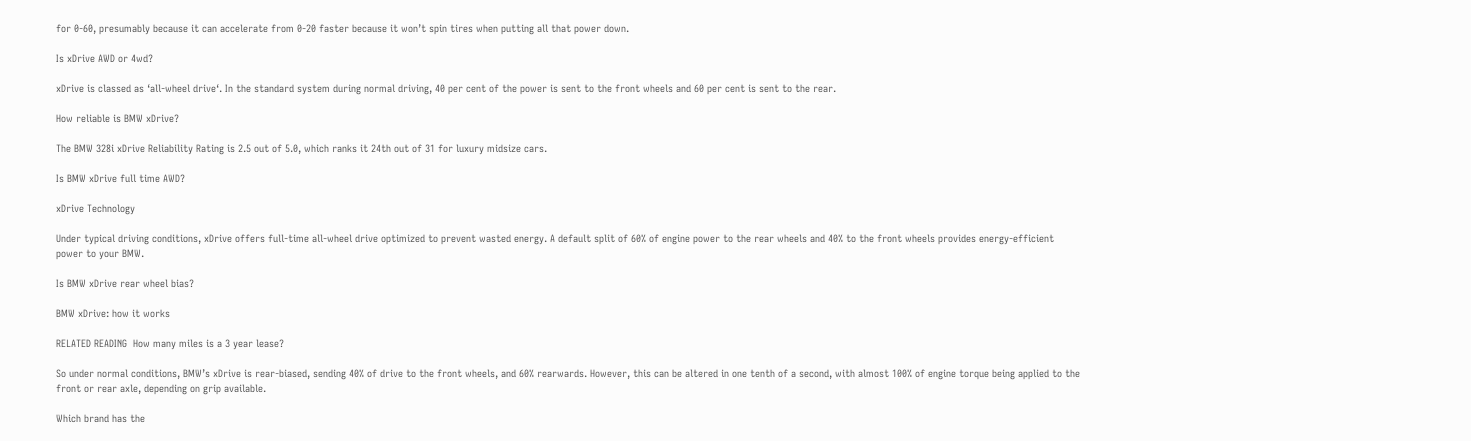for 0-60, presumably because it can accelerate from 0-20 faster because it won’t spin tires when putting all that power down.

Is xDrive AWD or 4wd?

xDrive is classed as ‘all-wheel drive‘. In the standard system during normal driving, 40 per cent of the power is sent to the front wheels and 60 per cent is sent to the rear.

How reliable is BMW xDrive?

The BMW 328i xDrive Reliability Rating is 2.5 out of 5.0, which ranks it 24th out of 31 for luxury midsize cars.

Is BMW xDrive full time AWD?

xDrive Technology

Under typical driving conditions, xDrive offers full-time all-wheel drive optimized to prevent wasted energy. A default split of 60% of engine power to the rear wheels and 40% to the front wheels provides energy-efficient power to your BMW.

Is BMW xDrive rear wheel bias?

BMW xDrive: how it works

RELATED READING  How many miles is a 3 year lease?

So under normal conditions, BMW’s xDrive is rear-biased, sending 40% of drive to the front wheels, and 60% rearwards. However, this can be altered in one tenth of a second, with almost 100% of engine torque being applied to the front or rear axle, depending on grip available.

Which brand has the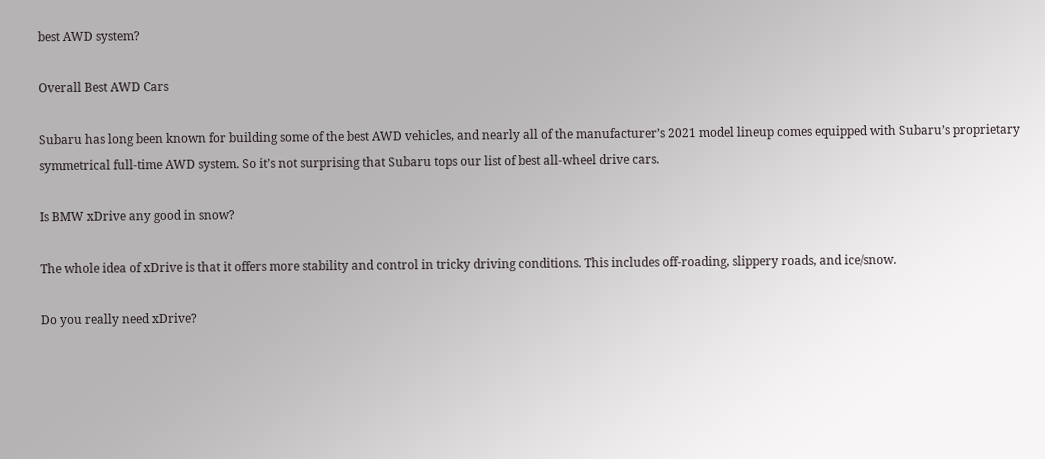best AWD system?

Overall Best AWD Cars

Subaru has long been known for building some of the best AWD vehicles, and nearly all of the manufacturer’s 2021 model lineup comes equipped with Subaru’s proprietary symmetrical full-time AWD system. So it’s not surprising that Subaru tops our list of best all-wheel drive cars.

Is BMW xDrive any good in snow?

The whole idea of xDrive is that it offers more stability and control in tricky driving conditions. This includes off-roading, slippery roads, and ice/snow.

Do you really need xDrive?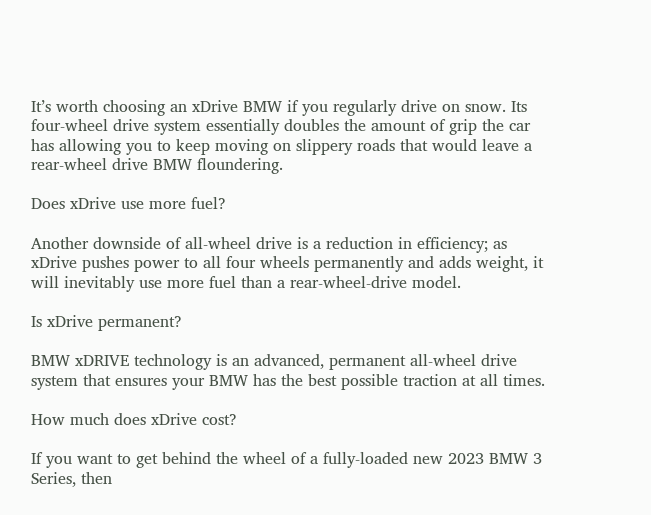It’s worth choosing an xDrive BMW if you regularly drive on snow. Its four-wheel drive system essentially doubles the amount of grip the car has allowing you to keep moving on slippery roads that would leave a rear-wheel drive BMW floundering.

Does xDrive use more fuel?

Another downside of all-wheel drive is a reduction in efficiency; as xDrive pushes power to all four wheels permanently and adds weight, it will inevitably use more fuel than a rear-wheel-drive model.

Is xDrive permanent?

BMW xDRIVE technology is an advanced, permanent all-wheel drive system that ensures your BMW has the best possible traction at all times.

How much does xDrive cost?

If you want to get behind the wheel of a fully-loaded new 2023 BMW 3 Series, then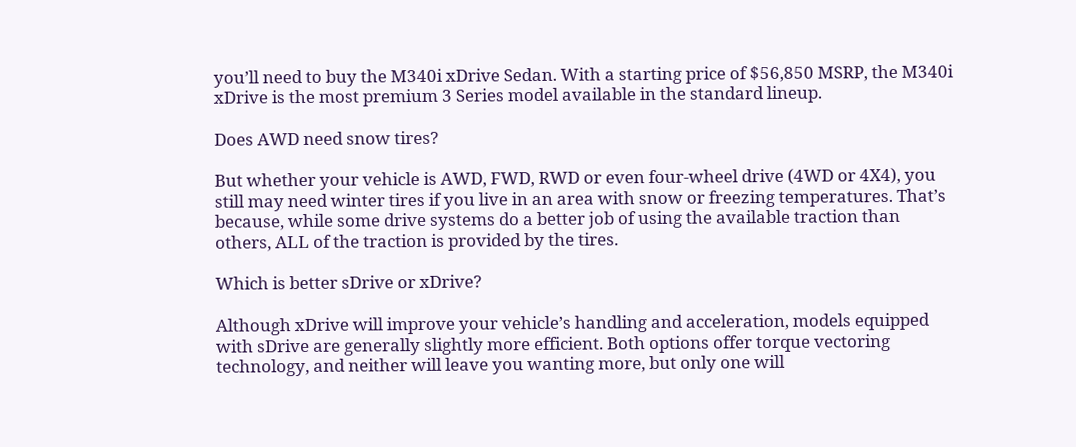you’ll need to buy the M340i xDrive Sedan. With a starting price of $56,850 MSRP, the M340i xDrive is the most premium 3 Series model available in the standard lineup.

Does AWD need snow tires?

But whether your vehicle is AWD, FWD, RWD or even four-wheel drive (4WD or 4X4), you still may need winter tires if you live in an area with snow or freezing temperatures. That’s because, while some drive systems do a better job of using the available traction than others, ALL of the traction is provided by the tires.

Which is better sDrive or xDrive?

Although xDrive will improve your vehicle’s handling and acceleration, models equipped with sDrive are generally slightly more efficient. Both options offer torque vectoring technology, and neither will leave you wanting more, but only one will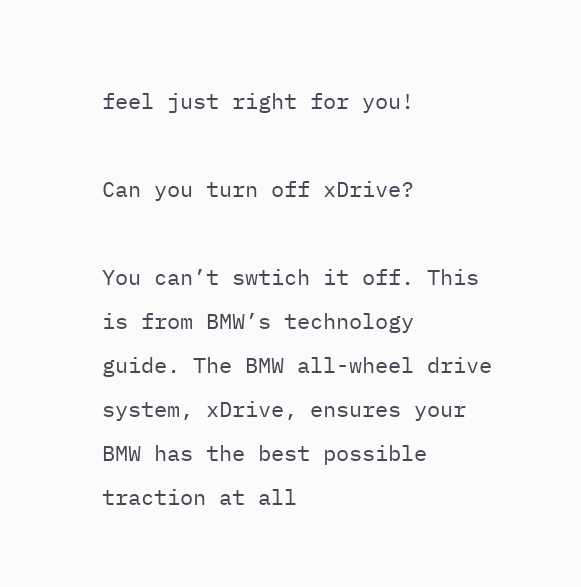feel just right for you!

Can you turn off xDrive?

You can’t swtich it off. This is from BMW’s technology guide. The BMW all-wheel drive system, xDrive, ensures your BMW has the best possible traction at all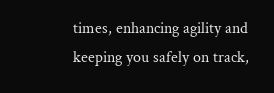times, enhancing agility and keeping you safely on track,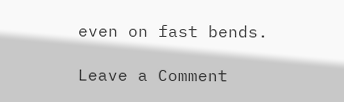even on fast bends.

Leave a Comment